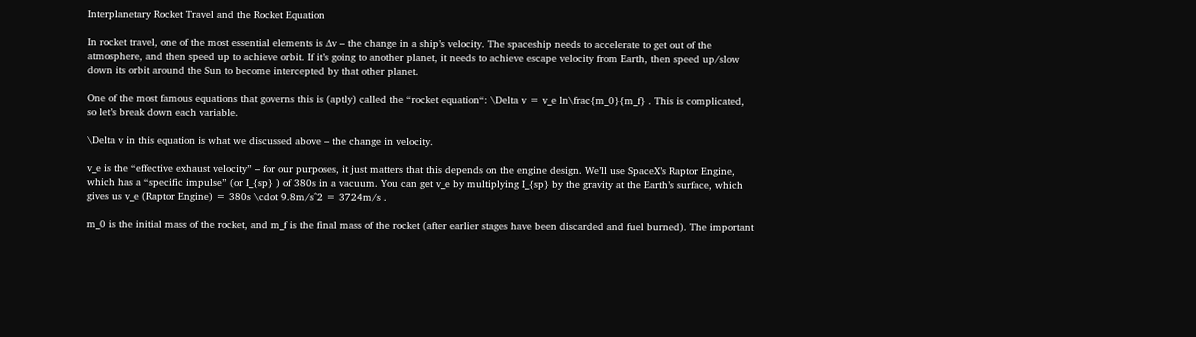Interplanetary Rocket Travel and the Rocket Equation

In rocket travel, one of the most essential elements is ∆v – the change in a ship’s velocity. The spaceship needs to accelerate to get out of the atmosphere, and then speed up to achieve orbit. If it’s going to another planet, it needs to achieve escape velocity from Earth, then speed up/slow down its orbit around the Sun to become intercepted by that other planet.

One of the most famous equations that governs this is (aptly) called the “rocket equation“: \Delta v = v_e ln\frac{m_0}{m_f} . This is complicated, so let’s break down each variable.

\Delta v in this equation is what we discussed above – the change in velocity.

v_e is the “effective exhaust velocity” – for our purposes, it just matters that this depends on the engine design. We’ll use SpaceX’s Raptor Engine, which has a “specific impulse” (or I_{sp} ) of 380s in a vacuum. You can get v_e by multiplying I_{sp} by the gravity at the Earth’s surface, which gives us v_e (Raptor Engine) = 380s \cdot 9.8m/s^2 = 3724m/s .

m_0 is the initial mass of the rocket, and m_f is the final mass of the rocket (after earlier stages have been discarded and fuel burned). The important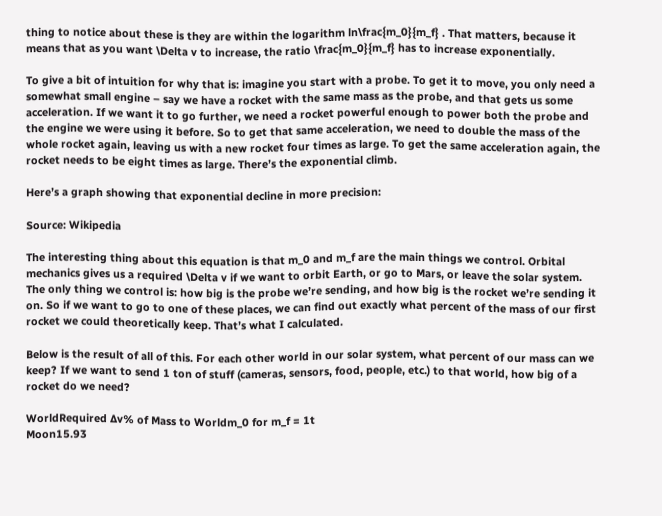thing to notice about these is they are within the logarithm ln\frac{m_0}{m_f} . That matters, because it means that as you want \Delta v to increase, the ratio \frac{m_0}{m_f} has to increase exponentially.

To give a bit of intuition for why that is: imagine you start with a probe. To get it to move, you only need a somewhat small engine – say we have a rocket with the same mass as the probe, and that gets us some acceleration. If we want it to go further, we need a rocket powerful enough to power both the probe and the engine we were using it before. So to get that same acceleration, we need to double the mass of the whole rocket again, leaving us with a new rocket four times as large. To get the same acceleration again, the rocket needs to be eight times as large. There’s the exponential climb.

Here’s a graph showing that exponential decline in more precision:

Source: Wikipedia

The interesting thing about this equation is that m_0 and m_f are the main things we control. Orbital mechanics gives us a required \Delta v if we want to orbit Earth, or go to Mars, or leave the solar system. The only thing we control is: how big is the probe we’re sending, and how big is the rocket we’re sending it on. So if we want to go to one of these places, we can find out exactly what percent of the mass of our first rocket we could theoretically keep. That’s what I calculated.

Below is the result of all of this. For each other world in our solar system, what percent of our mass can we keep? If we want to send 1 ton of stuff (cameras, sensors, food, people, etc.) to that world, how big of a rocket do we need?

WorldRequired ∆v% of Mass to Worldm_0 for m_f = 1t
Moon15.93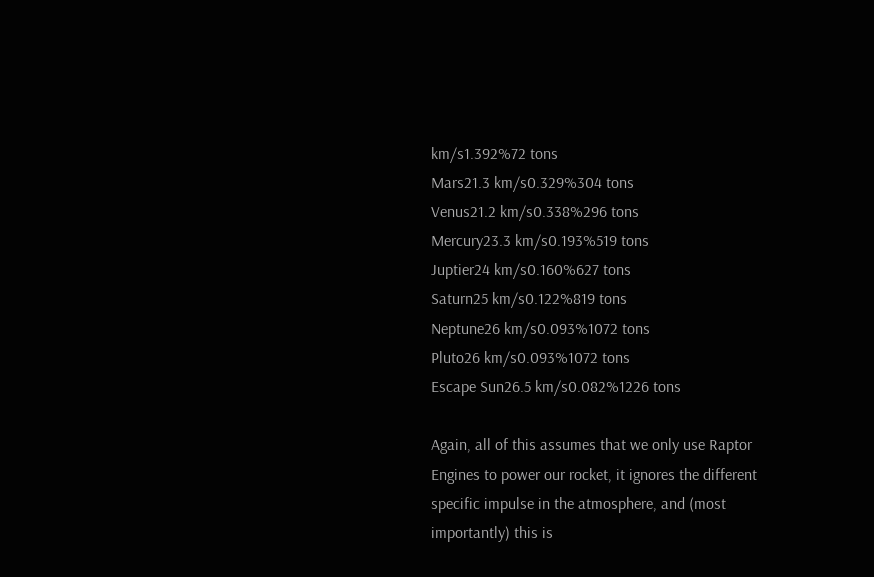km/s1.392%72 tons
Mars21.3 km/s0.329%304 tons
Venus21.2 km/s0.338%296 tons
Mercury23.3 km/s0.193%519 tons
Juptier24 km/s0.160%627 tons
Saturn25 km/s0.122%819 tons
Neptune26 km/s0.093%1072 tons
Pluto26 km/s0.093%1072 tons
Escape Sun26.5 km/s0.082%1226 tons

Again, all of this assumes that we only use Raptor Engines to power our rocket, it ignores the different specific impulse in the atmosphere, and (most importantly) this is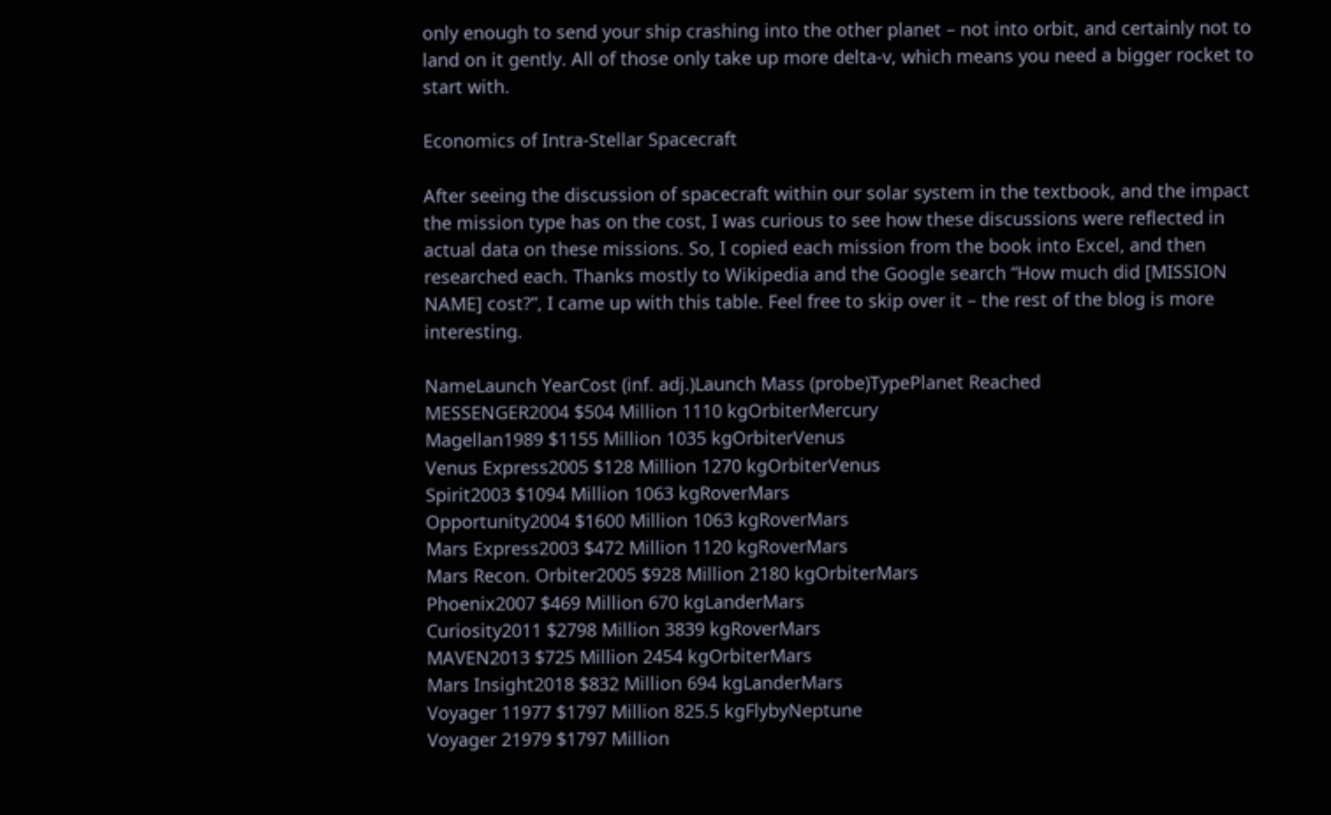only enough to send your ship crashing into the other planet – not into orbit, and certainly not to land on it gently. All of those only take up more delta-v, which means you need a bigger rocket to start with.

Economics of Intra-Stellar Spacecraft

After seeing the discussion of spacecraft within our solar system in the textbook, and the impact the mission type has on the cost, I was curious to see how these discussions were reflected in actual data on these missions. So, I copied each mission from the book into Excel, and then researched each. Thanks mostly to Wikipedia and the Google search “How much did [MISSION NAME] cost?”, I came up with this table. Feel free to skip over it – the rest of the blog is more interesting.

NameLaunch YearCost (inf. adj.)Launch Mass (probe)TypePlanet Reached
MESSENGER2004 $504 Million 1110 kgOrbiterMercury
Magellan1989 $1155 Million 1035 kgOrbiterVenus
Venus Express2005 $128 Million 1270 kgOrbiterVenus
Spirit2003 $1094 Million 1063 kgRoverMars
Opportunity2004 $1600 Million 1063 kgRoverMars
Mars Express2003 $472 Million 1120 kgRoverMars
Mars Recon. Orbiter2005 $928 Million 2180 kgOrbiterMars
Phoenix2007 $469 Million 670 kgLanderMars
Curiosity2011 $2798 Million 3839 kgRoverMars
MAVEN2013 $725 Million 2454 kgOrbiterMars
Mars Insight2018 $832 Million 694 kgLanderMars
Voyager 11977 $1797 Million 825.5 kgFlybyNeptune
Voyager 21979 $1797 Million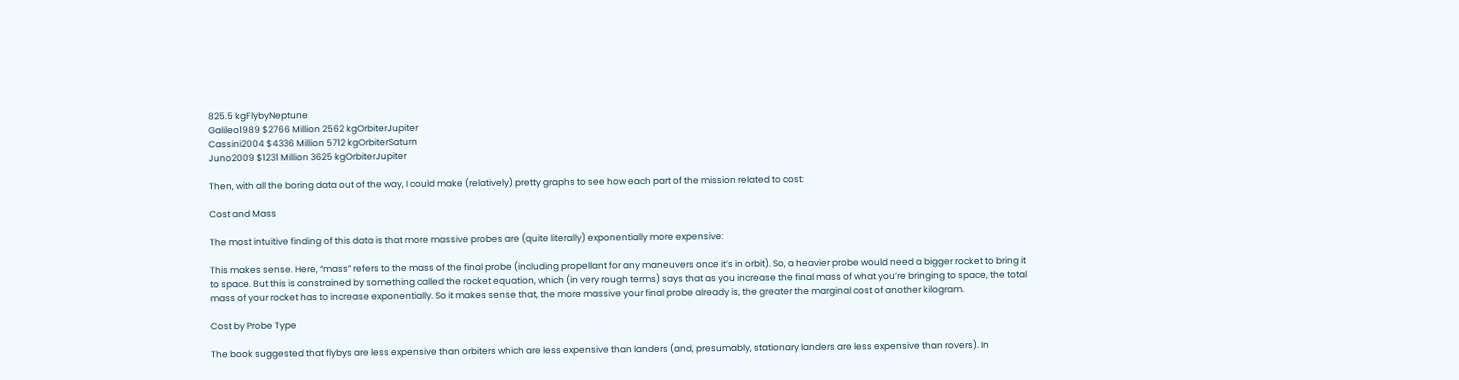825.5 kgFlybyNeptune
Galileo1989 $2766 Million 2562 kgOrbiterJupiter
Cassini2004 $4336 Million 5712 kgOrbiterSaturn
Juno2009 $1231 Million 3625 kgOrbiterJupiter

Then, with all the boring data out of the way, I could make (relatively) pretty graphs to see how each part of the mission related to cost:

Cost and Mass

The most intuitive finding of this data is that more massive probes are (quite literally) exponentially more expensive:

This makes sense. Here, “mass” refers to the mass of the final probe (including propellant for any maneuvers once it’s in orbit). So, a heavier probe would need a bigger rocket to bring it to space. But this is constrained by something called the rocket equation, which (in very rough terms) says that as you increase the final mass of what you’re bringing to space, the total mass of your rocket has to increase exponentially. So it makes sense that, the more massive your final probe already is, the greater the marginal cost of another kilogram.

Cost by Probe Type

The book suggested that flybys are less expensive than orbiters which are less expensive than landers (and, presumably, stationary landers are less expensive than rovers). In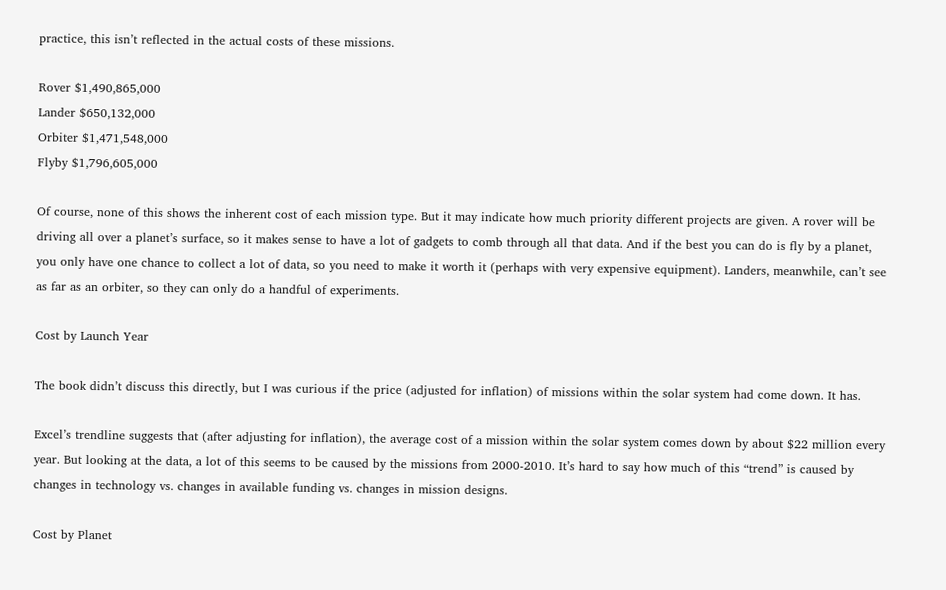practice, this isn’t reflected in the actual costs of these missions.

Rover $1,490,865,000
Lander $650,132,000
Orbiter $1,471,548,000
Flyby $1,796,605,000

Of course, none of this shows the inherent cost of each mission type. But it may indicate how much priority different projects are given. A rover will be driving all over a planet’s surface, so it makes sense to have a lot of gadgets to comb through all that data. And if the best you can do is fly by a planet, you only have one chance to collect a lot of data, so you need to make it worth it (perhaps with very expensive equipment). Landers, meanwhile, can’t see as far as an orbiter, so they can only do a handful of experiments.

Cost by Launch Year

The book didn’t discuss this directly, but I was curious if the price (adjusted for inflation) of missions within the solar system had come down. It has.

Excel’s trendline suggests that (after adjusting for inflation), the average cost of a mission within the solar system comes down by about $22 million every year. But looking at the data, a lot of this seems to be caused by the missions from 2000-2010. It’s hard to say how much of this “trend” is caused by changes in technology vs. changes in available funding vs. changes in mission designs.

Cost by Planet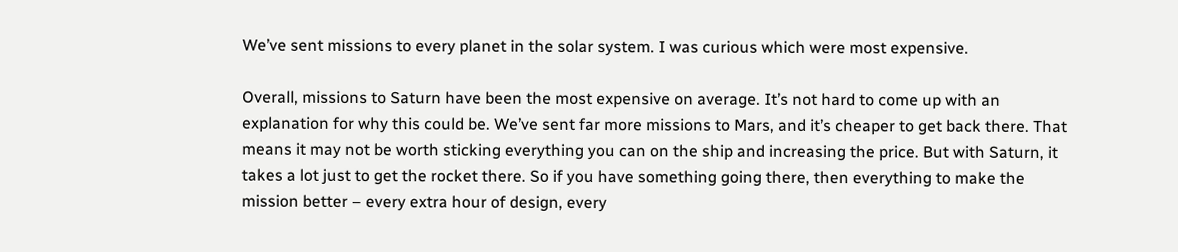We’ve sent missions to every planet in the solar system. I was curious which were most expensive.

Overall, missions to Saturn have been the most expensive on average. It’s not hard to come up with an explanation for why this could be. We’ve sent far more missions to Mars, and it’s cheaper to get back there. That means it may not be worth sticking everything you can on the ship and increasing the price. But with Saturn, it takes a lot just to get the rocket there. So if you have something going there, then everything to make the mission better – every extra hour of design, every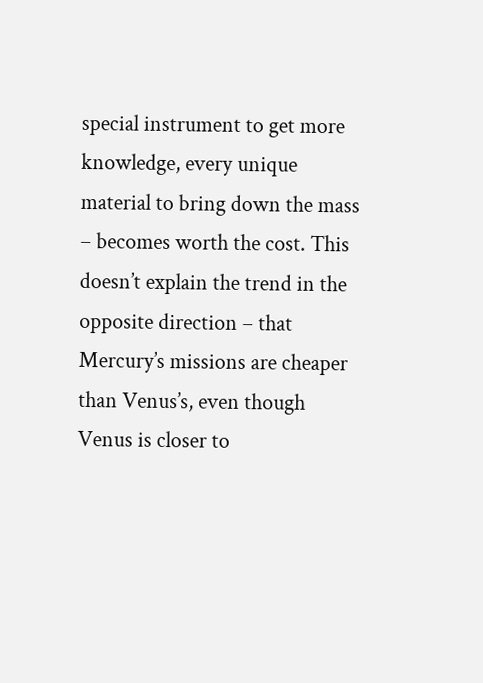special instrument to get more knowledge, every unique material to bring down the mass – becomes worth the cost. This doesn’t explain the trend in the opposite direction – that Mercury’s missions are cheaper than Venus’s, even though Venus is closer to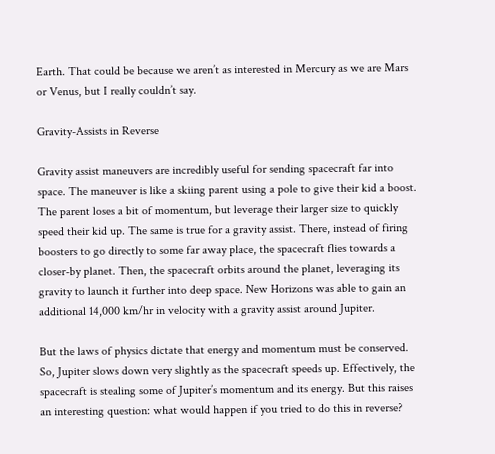Earth. That could be because we aren’t as interested in Mercury as we are Mars or Venus, but I really couldn’t say.

Gravity-Assists in Reverse

Gravity assist maneuvers are incredibly useful for sending spacecraft far into space. The maneuver is like a skiing parent using a pole to give their kid a boost. The parent loses a bit of momentum, but leverage their larger size to quickly speed their kid up. The same is true for a gravity assist. There, instead of firing boosters to go directly to some far away place, the spacecraft flies towards a closer-by planet. Then, the spacecraft orbits around the planet, leveraging its gravity to launch it further into deep space. New Horizons was able to gain an additional 14,000 km/hr in velocity with a gravity assist around Jupiter.

But the laws of physics dictate that energy and momentum must be conserved. So, Jupiter slows down very slightly as the spacecraft speeds up. Effectively, the spacecraft is stealing some of Jupiter’s momentum and its energy. But this raises an interesting question: what would happen if you tried to do this in reverse?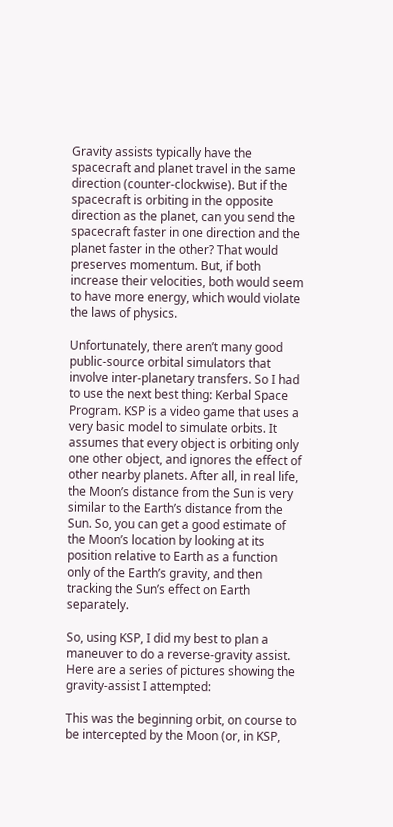Gravity assists typically have the spacecraft and planet travel in the same direction (counter-clockwise). But if the spacecraft is orbiting in the opposite direction as the planet, can you send the spacecraft faster in one direction and the planet faster in the other? That would preserves momentum. But, if both increase their velocities, both would seem to have more energy, which would violate the laws of physics.

Unfortunately, there aren’t many good public-source orbital simulators that involve inter-planetary transfers. So I had to use the next best thing: Kerbal Space Program. KSP is a video game that uses a very basic model to simulate orbits. It assumes that every object is orbiting only one other object, and ignores the effect of other nearby planets. After all, in real life, the Moon’s distance from the Sun is very similar to the Earth’s distance from the Sun. So, you can get a good estimate of the Moon’s location by looking at its position relative to Earth as a function only of the Earth’s gravity, and then tracking the Sun’s effect on Earth separately.

So, using KSP, I did my best to plan a maneuver to do a reverse-gravity assist. Here are a series of pictures showing the gravity-assist I attempted:

This was the beginning orbit, on course to be intercepted by the Moon (or, in KSP,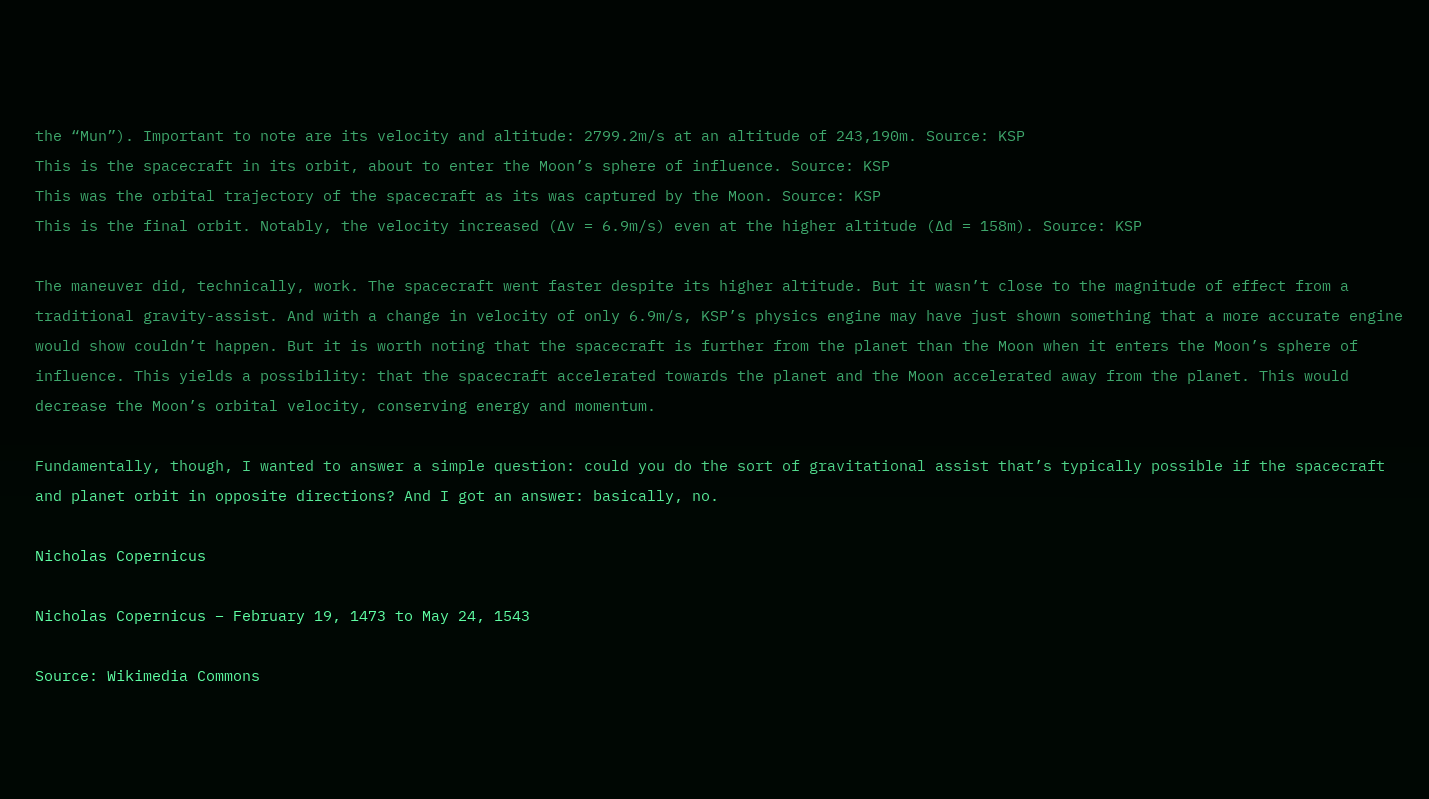the “Mun”). Important to note are its velocity and altitude: 2799.2m/s at an altitude of 243,190m. Source: KSP
This is the spacecraft in its orbit, about to enter the Moon’s sphere of influence. Source: KSP
This was the orbital trajectory of the spacecraft as its was captured by the Moon. Source: KSP
This is the final orbit. Notably, the velocity increased (∆v = 6.9m/s) even at the higher altitude (∆d = 158m). Source: KSP

The maneuver did, technically, work. The spacecraft went faster despite its higher altitude. But it wasn’t close to the magnitude of effect from a traditional gravity-assist. And with a change in velocity of only 6.9m/s, KSP’s physics engine may have just shown something that a more accurate engine would show couldn’t happen. But it is worth noting that the spacecraft is further from the planet than the Moon when it enters the Moon’s sphere of influence. This yields a possibility: that the spacecraft accelerated towards the planet and the Moon accelerated away from the planet. This would decrease the Moon’s orbital velocity, conserving energy and momentum.

Fundamentally, though, I wanted to answer a simple question: could you do the sort of gravitational assist that’s typically possible if the spacecraft and planet orbit in opposite directions? And I got an answer: basically, no.

Nicholas Copernicus

Nicholas Copernicus – February 19, 1473 to May 24, 1543

Source: Wikimedia Commons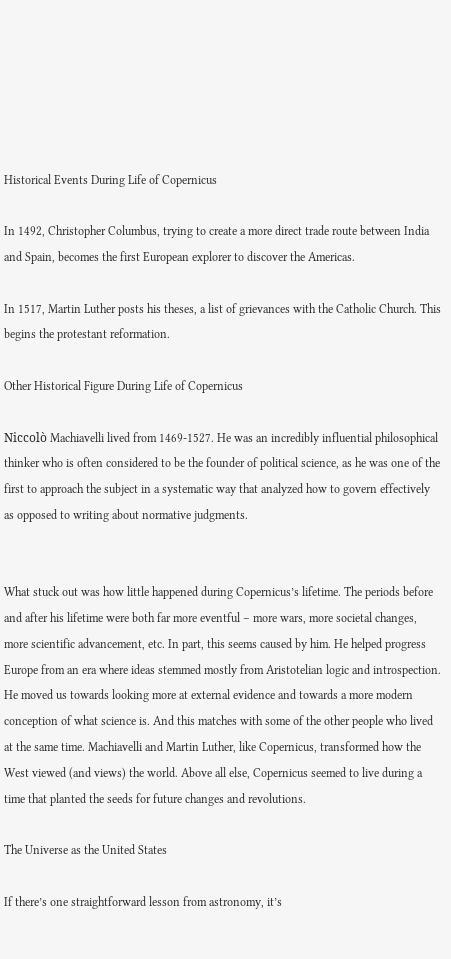Historical Events During Life of Copernicus

In 1492, Christopher Columbus, trying to create a more direct trade route between India and Spain, becomes the first European explorer to discover the Americas.

In 1517, Martin Luther posts his theses, a list of grievances with the Catholic Church. This begins the protestant reformation.

Other Historical Figure During Life of Copernicus

Niccolò Machiavelli lived from 1469-1527. He was an incredibly influential philosophical thinker who is often considered to be the founder of political science, as he was one of the first to approach the subject in a systematic way that analyzed how to govern effectively as opposed to writing about normative judgments.


What stuck out was how little happened during Copernicus’s lifetime. The periods before and after his lifetime were both far more eventful – more wars, more societal changes, more scientific advancement, etc. In part, this seems caused by him. He helped progress Europe from an era where ideas stemmed mostly from Aristotelian logic and introspection. He moved us towards looking more at external evidence and towards a more modern conception of what science is. And this matches with some of the other people who lived at the same time. Machiavelli and Martin Luther, like Copernicus, transformed how the West viewed (and views) the world. Above all else, Copernicus seemed to live during a time that planted the seeds for future changes and revolutions.

The Universe as the United States

If there’s one straightforward lesson from astronomy, it’s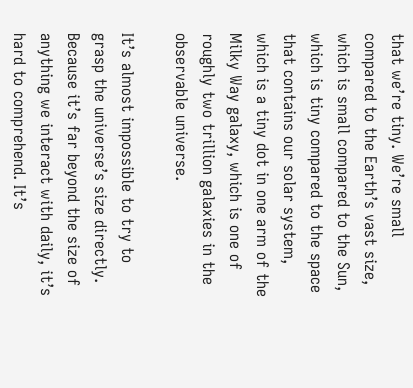that we’re tiny. We’re small compared to the Earth’s vast size, which is small compared to the Sun, which is tiny compared to the space that contains our solar system, which is a tiny dot in one arm of the Milky Way galaxy, which is one of roughly two trillion galaxies in the observable universe.

It’s almost impossible to try to grasp the universe’s size directly. Because it’s far beyond the size of anything we interact with daily, it’s hard to comprehend. It’s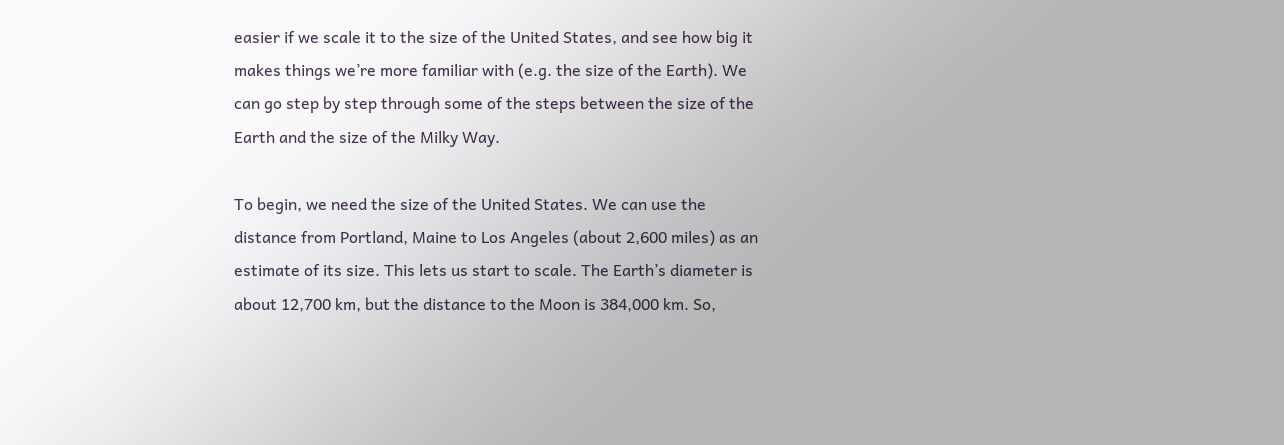easier if we scale it to the size of the United States, and see how big it makes things we’re more familiar with (e.g. the size of the Earth). We can go step by step through some of the steps between the size of the Earth and the size of the Milky Way.

To begin, we need the size of the United States. We can use the distance from Portland, Maine to Los Angeles (about 2,600 miles) as an estimate of its size. This lets us start to scale. The Earth’s diameter is about 12,700 km, but the distance to the Moon is 384,000 km. So,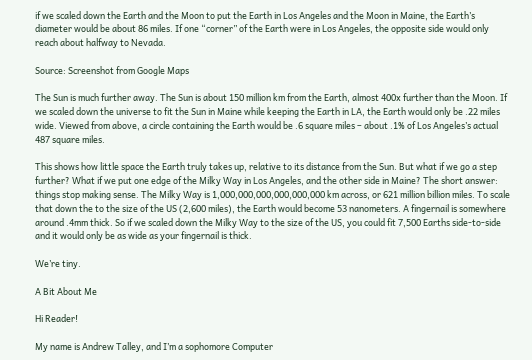if we scaled down the Earth and the Moon to put the Earth in Los Angeles and the Moon in Maine, the Earth’s diameter would be about 86 miles. If one “corner” of the Earth were in Los Angeles, the opposite side would only reach about halfway to Nevada.

Source: Screenshot from Google Maps

The Sun is much further away. The Sun is about 150 million km from the Earth, almost 400x further than the Moon. If we scaled down the universe to fit the Sun in Maine while keeping the Earth in LA, the Earth would only be .22 miles wide. Viewed from above, a circle containing the Earth would be .6 square miles – about .1% of Los Angeles’s actual 487 square miles.

This shows how little space the Earth truly takes up, relative to its distance from the Sun. But what if we go a step further? What if we put one edge of the Milky Way in Los Angeles, and the other side in Maine? The short answer: things stop making sense. The Milky Way is 1,000,000,000,000,000,000 km across, or 621 million billion miles. To scale that down the to the size of the US (2,600 miles), the Earth would become 53 nanometers. A fingernail is somewhere around .4mm thick. So if we scaled down the Milky Way to the size of the US, you could fit 7,500 Earths side-to-side and it would only be as wide as your fingernail is thick.

We’re tiny.

A Bit About Me

Hi Reader!

My name is Andrew Talley, and I’m a sophomore Computer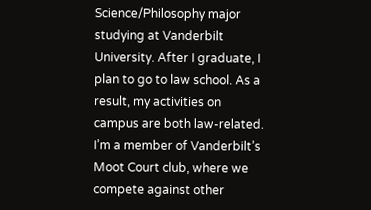Science/Philosophy major studying at Vanderbilt University. After I graduate, I plan to go to law school. As a result, my activities on campus are both law-related. I’m a member of Vanderbilt’s Moot Court club, where we compete against other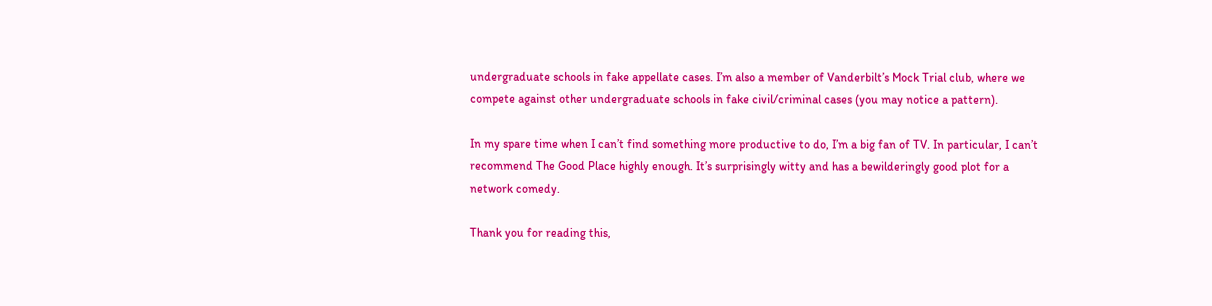undergraduate schools in fake appellate cases. I’m also a member of Vanderbilt’s Mock Trial club, where we compete against other undergraduate schools in fake civil/criminal cases (you may notice a pattern).

In my spare time when I can’t find something more productive to do, I’m a big fan of TV. In particular, I can’t recommend The Good Place highly enough. It’s surprisingly witty and has a bewilderingly good plot for a network comedy.

Thank you for reading this,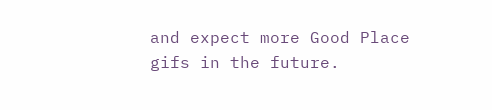and expect more Good Place gifs in the future.